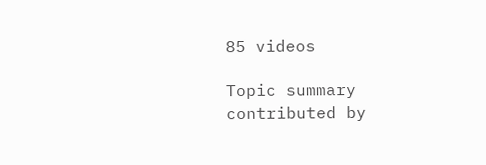85 videos

Topic summary contributed by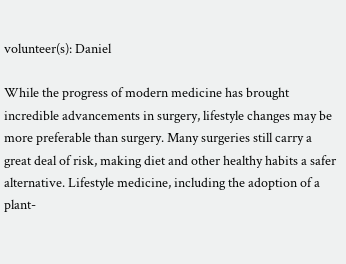volunteer(s): Daniel

While the progress of modern medicine has brought incredible advancements in surgery, lifestyle changes may be more preferable than surgery. Many surgeries still carry a great deal of risk, making diet and other healthy habits a safer alternative. Lifestyle medicine, including the adoption of a plant-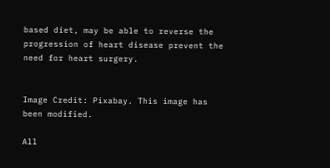based diet, may be able to reverse the progression of heart disease prevent the need for heart surgery.


Image Credit: Pixabay. This image has been modified.

All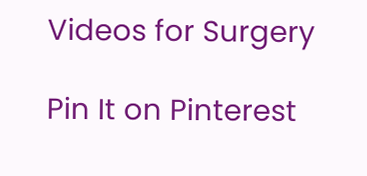Videos for Surgery

Pin It on Pinterest